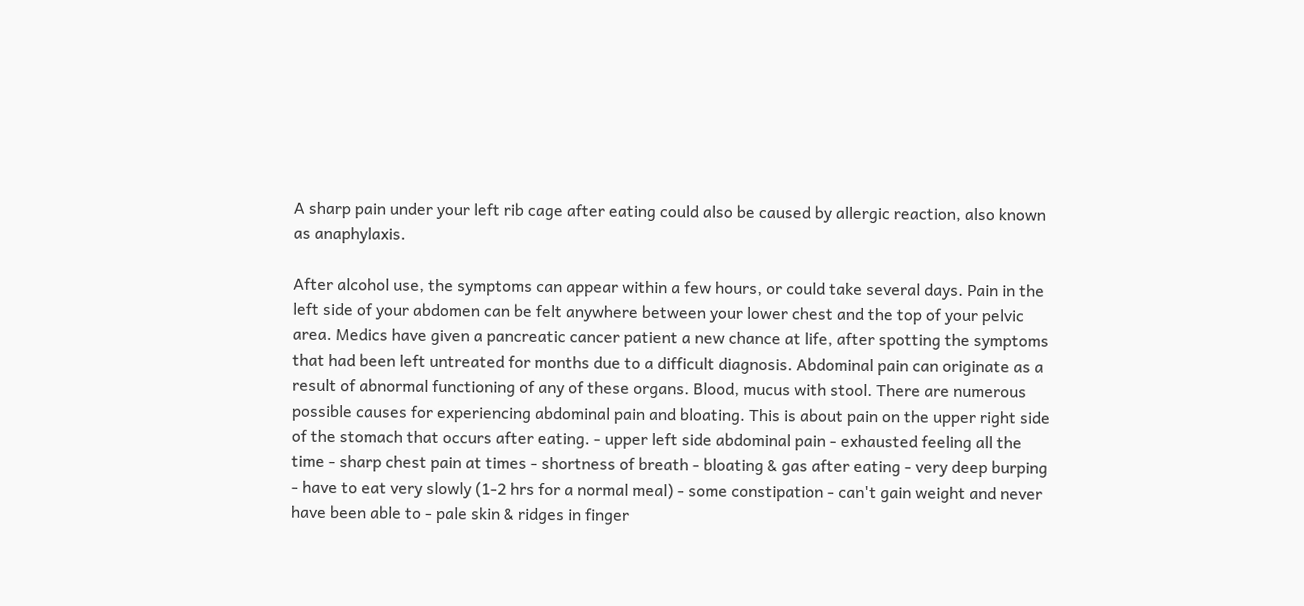A sharp pain under your left rib cage after eating could also be caused by allergic reaction, also known as anaphylaxis.

After alcohol use, the symptoms can appear within a few hours, or could take several days. Pain in the left side of your abdomen can be felt anywhere between your lower chest and the top of your pelvic area. Medics have given a pancreatic cancer patient a new chance at life, after spotting the symptoms that had been left untreated for months due to a difficult diagnosis. Abdominal pain can originate as a result of abnormal functioning of any of these organs. Blood, mucus with stool. There are numerous possible causes for experiencing abdominal pain and bloating. This is about pain on the upper right side of the stomach that occurs after eating. - upper left side abdominal pain - exhausted feeling all the time - sharp chest pain at times - shortness of breath - bloating & gas after eating - very deep burping - have to eat very slowly (1-2 hrs for a normal meal) - some constipation - can't gain weight and never have been able to - pale skin & ridges in finger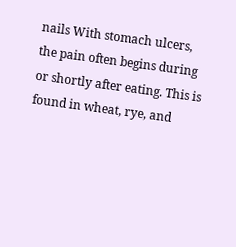nails With stomach ulcers, the pain often begins during or shortly after eating. This is found in wheat, rye, and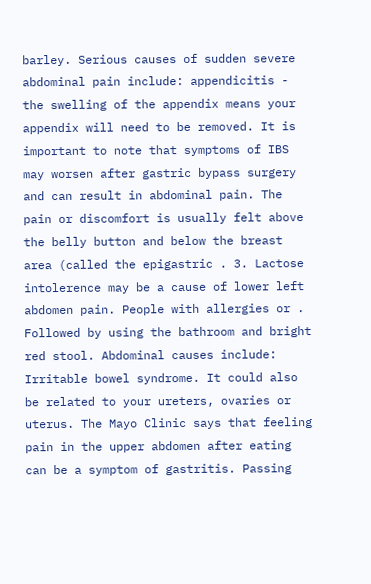barley. Serious causes of sudden severe abdominal pain include: appendicitis - the swelling of the appendix means your appendix will need to be removed. It is important to note that symptoms of IBS may worsen after gastric bypass surgery and can result in abdominal pain. The pain or discomfort is usually felt above the belly button and below the breast area (called the epigastric . 3. Lactose intolerence may be a cause of lower left abdomen pain. People with allergies or . Followed by using the bathroom and bright red stool. Abdominal causes include: Irritable bowel syndrome. It could also be related to your ureters, ovaries or uterus. The Mayo Clinic says that feeling pain in the upper abdomen after eating can be a symptom of gastritis. Passing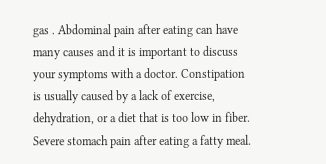gas . Abdominal pain after eating can have many causes and it is important to discuss your symptoms with a doctor. Constipation is usually caused by a lack of exercise, dehydration, or a diet that is too low in fiber. Severe stomach pain after eating a fatty meal.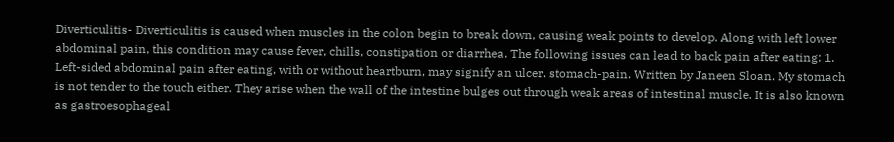Diverticulitis- Diverticulitis is caused when muscles in the colon begin to break down, causing weak points to develop. Along with left lower abdominal pain, this condition may cause fever, chills, constipation or diarrhea. The following issues can lead to back pain after eating: 1. Left-sided abdominal pain after eating, with or without heartburn, may signify an ulcer. stomach-pain. Written by Janeen Sloan. My stomach is not tender to the touch either. They arise when the wall of the intestine bulges out through weak areas of intestinal muscle. It is also known as gastroesophageal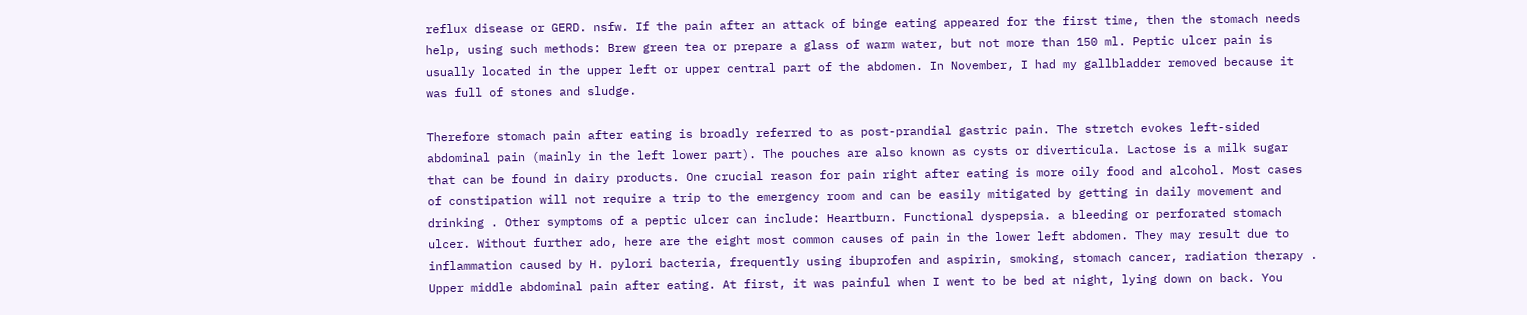reflux disease or GERD. nsfw. If the pain after an attack of binge eating appeared for the first time, then the stomach needs help, using such methods: Brew green tea or prepare a glass of warm water, but not more than 150 ml. Peptic ulcer pain is usually located in the upper left or upper central part of the abdomen. In November, I had my gallbladder removed because it was full of stones and sludge.

Therefore stomach pain after eating is broadly referred to as post-prandial gastric pain. The stretch evokes left-sided abdominal pain (mainly in the left lower part). The pouches are also known as cysts or diverticula. Lactose is a milk sugar that can be found in dairy products. One crucial reason for pain right after eating is more oily food and alcohol. Most cases of constipation will not require a trip to the emergency room and can be easily mitigated by getting in daily movement and drinking . Other symptoms of a peptic ulcer can include: Heartburn. Functional dyspepsia. a bleeding or perforated stomach ulcer. Without further ado, here are the eight most common causes of pain in the lower left abdomen. They may result due to inflammation caused by H. pylori bacteria, frequently using ibuprofen and aspirin, smoking, stomach cancer, radiation therapy . Upper middle abdominal pain after eating. At first, it was painful when I went to be bed at night, lying down on back. You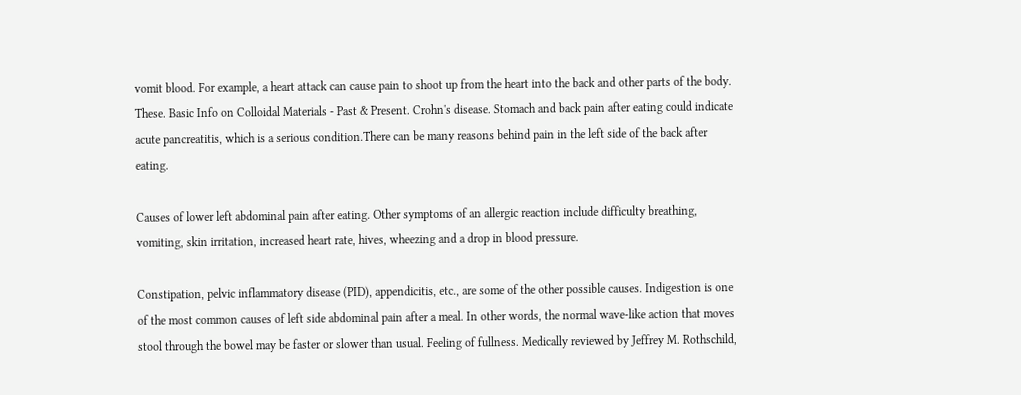vomit blood. For example, a heart attack can cause pain to shoot up from the heart into the back and other parts of the body. These. Basic Info on Colloidal Materials - Past & Present. Crohn's disease. Stomach and back pain after eating could indicate acute pancreatitis, which is a serious condition.There can be many reasons behind pain in the left side of the back after eating.

Causes of lower left abdominal pain after eating. Other symptoms of an allergic reaction include difficulty breathing, vomiting, skin irritation, increased heart rate, hives, wheezing and a drop in blood pressure.

Constipation, pelvic inflammatory disease (PID), appendicitis, etc., are some of the other possible causes. Indigestion is one of the most common causes of left side abdominal pain after a meal. In other words, the normal wave-like action that moves stool through the bowel may be faster or slower than usual. Feeling of fullness. Medically reviewed by Jeffrey M. Rothschild,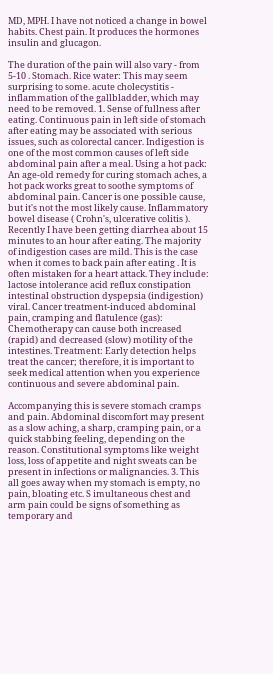MD, MPH. I have not noticed a change in bowel habits. Chest pain. It produces the hormones insulin and glucagon.

The duration of the pain will also vary - from 5-10 . Stomach. Rice water: This may seem surprising to some. acute cholecystitis - inflammation of the gallbladder, which may need to be removed. 1. Sense of fullness after eating. Continuous pain in left side of stomach after eating may be associated with serious issues, such as colorectal cancer. Indigestion is one of the most common causes of left side abdominal pain after a meal. Using a hot pack: An age-old remedy for curing stomach aches, a hot pack works great to soothe symptoms of abdominal pain. Cancer is one possible cause, but it's not the most likely cause. Inflammatory bowel disease ( Crohn's, ulcerative colitis ). Recently I have been getting diarrhea about 15 minutes to an hour after eating. The majority of indigestion cases are mild. This is the case when it comes to back pain after eating . It is often mistaken for a heart attack. They include: lactose intolerance acid reflux constipation intestinal obstruction dyspepsia (indigestion) viral. Cancer treatment-induced abdominal pain, cramping and flatulence (gas): Chemotherapy can cause both increased (rapid) and decreased (slow) motility of the intestines. Treatment: Early detection helps treat the cancer; therefore, it is important to seek medical attention when you experience continuous and severe abdominal pain.

Accompanying this is severe stomach cramps and pain. Abdominal discomfort may present as a slow aching, a sharp, cramping pain, or a quick stabbing feeling, depending on the reason. Constitutional symptoms like weight loss, loss of appetite and night sweats can be present in infections or malignancies. 3. This all goes away when my stomach is empty, no pain, bloating etc. S imultaneous chest and arm pain could be signs of something as temporary and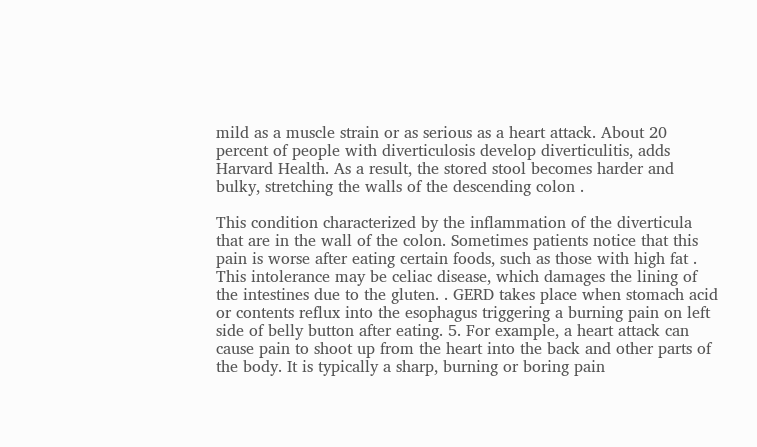mild as a muscle strain or as serious as a heart attack. About 20 percent of people with diverticulosis develop diverticulitis, adds Harvard Health. As a result, the stored stool becomes harder and bulky, stretching the walls of the descending colon .

This condition characterized by the inflammation of the diverticula that are in the wall of the colon. Sometimes patients notice that this pain is worse after eating certain foods, such as those with high fat . This intolerance may be celiac disease, which damages the lining of the intestines due to the gluten. . GERD takes place when stomach acid or contents reflux into the esophagus triggering a burning pain on left side of belly button after eating. 5. For example, a heart attack can cause pain to shoot up from the heart into the back and other parts of the body. It is typically a sharp, burning or boring pain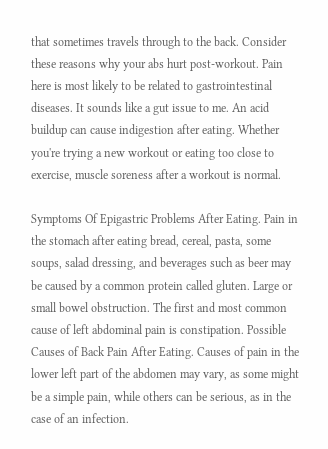that sometimes travels through to the back. Consider these reasons why your abs hurt post-workout. Pain here is most likely to be related to gastrointestinal diseases. It sounds like a gut issue to me. An acid buildup can cause indigestion after eating. Whether you're trying a new workout or eating too close to exercise, muscle soreness after a workout is normal.

Symptoms Of Epigastric Problems After Eating. Pain in the stomach after eating bread, cereal, pasta, some soups, salad dressing, and beverages such as beer may be caused by a common protein called gluten. Large or small bowel obstruction. The first and most common cause of left abdominal pain is constipation. Possible Causes of Back Pain After Eating. Causes of pain in the lower left part of the abdomen may vary, as some might be a simple pain, while others can be serious, as in the case of an infection.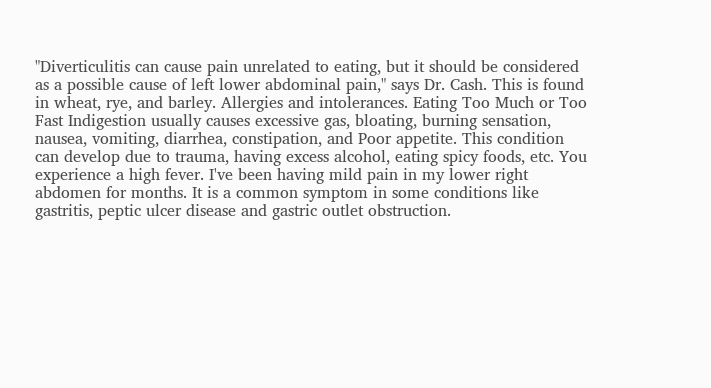"Diverticulitis can cause pain unrelated to eating, but it should be considered as a possible cause of left lower abdominal pain," says Dr. Cash. This is found in wheat, rye, and barley. Allergies and intolerances. Eating Too Much or Too Fast Indigestion usually causes excessive gas, bloating, burning sensation, nausea, vomiting, diarrhea, constipation, and Poor appetite. This condition can develop due to trauma, having excess alcohol, eating spicy foods, etc. You experience a high fever. I've been having mild pain in my lower right abdomen for months. It is a common symptom in some conditions like gastritis, peptic ulcer disease and gastric outlet obstruction.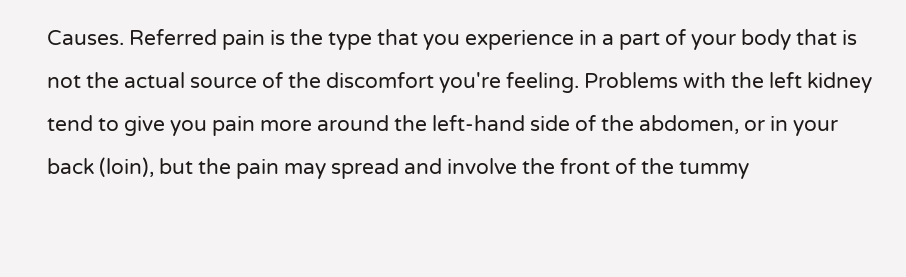Causes. Referred pain is the type that you experience in a part of your body that is not the actual source of the discomfort you're feeling. Problems with the left kidney tend to give you pain more around the left-hand side of the abdomen, or in your back (loin), but the pain may spread and involve the front of the tummy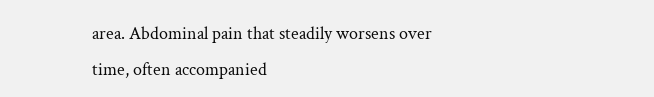area. Abdominal pain that steadily worsens over time, often accompanied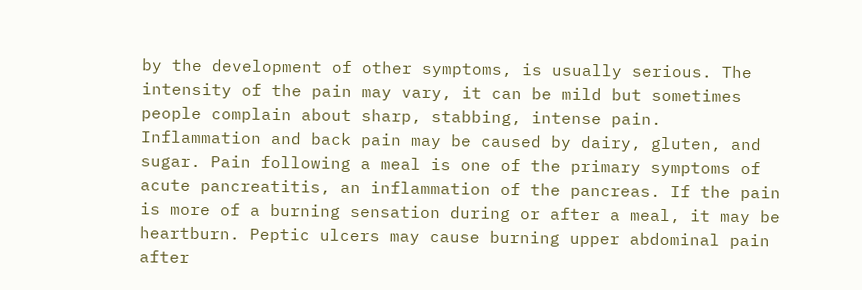by the development of other symptoms, is usually serious. The intensity of the pain may vary, it can be mild but sometimes people complain about sharp, stabbing, intense pain. Inflammation and back pain may be caused by dairy, gluten, and sugar. Pain following a meal is one of the primary symptoms of acute pancreatitis, an inflammation of the pancreas. If the pain is more of a burning sensation during or after a meal, it may be heartburn. Peptic ulcers may cause burning upper abdominal pain after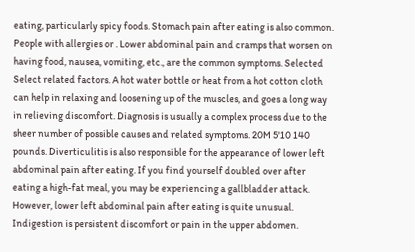eating, particularly spicy foods. Stomach pain after eating is also common. People with allergies or . Lower abdominal pain and cramps that worsen on having food, nausea, vomiting, etc., are the common symptoms. Selected Select related factors. A hot water bottle or heat from a hot cotton cloth can help in relaxing and loosening up of the muscles, and goes a long way in relieving discomfort. Diagnosis is usually a complex process due to the sheer number of possible causes and related symptoms. 20M 5'10 140 pounds. Diverticulitis is also responsible for the appearance of lower left abdominal pain after eating. If you find yourself doubled over after eating a high-fat meal, you may be experiencing a gallbladder attack. However, lower left abdominal pain after eating is quite unusual. Indigestion is persistent discomfort or pain in the upper abdomen.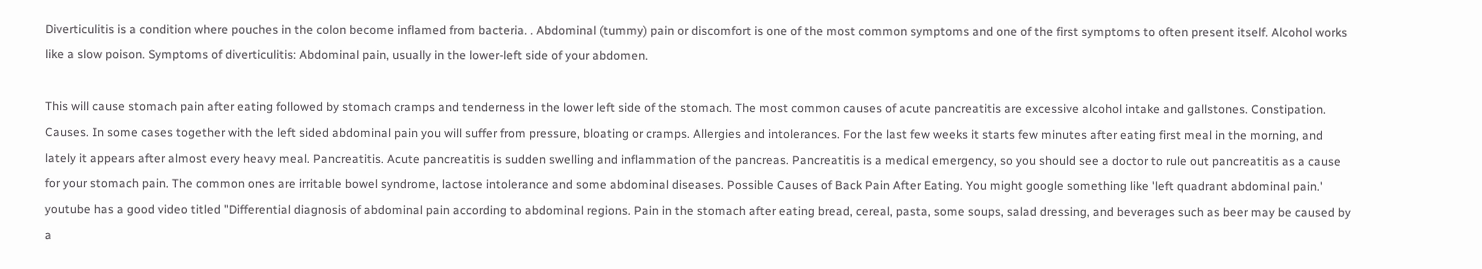Diverticulitis is a condition where pouches in the colon become inflamed from bacteria. . Abdominal (tummy) pain or discomfort is one of the most common symptoms and one of the first symptoms to often present itself. Alcohol works like a slow poison. Symptoms of diverticulitis: Abdominal pain, usually in the lower-left side of your abdomen.

This will cause stomach pain after eating followed by stomach cramps and tenderness in the lower left side of the stomach. The most common causes of acute pancreatitis are excessive alcohol intake and gallstones. Constipation. Causes. In some cases together with the left sided abdominal pain you will suffer from pressure, bloating or cramps. Allergies and intolerances. For the last few weeks it starts few minutes after eating first meal in the morning, and lately it appears after almost every heavy meal. Pancreatitis. Acute pancreatitis is sudden swelling and inflammation of the pancreas. Pancreatitis is a medical emergency, so you should see a doctor to rule out pancreatitis as a cause for your stomach pain. The common ones are irritable bowel syndrome, lactose intolerance and some abdominal diseases. Possible Causes of Back Pain After Eating. You might google something like 'left quadrant abdominal pain.' youtube has a good video titled "Differential diagnosis of abdominal pain according to abdominal regions. Pain in the stomach after eating bread, cereal, pasta, some soups, salad dressing, and beverages such as beer may be caused by a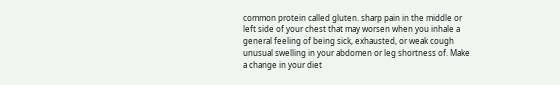common protein called gluten. sharp pain in the middle or left side of your chest that may worsen when you inhale a general feeling of being sick, exhausted, or weak cough unusual swelling in your abdomen or leg shortness of. Make a change in your diet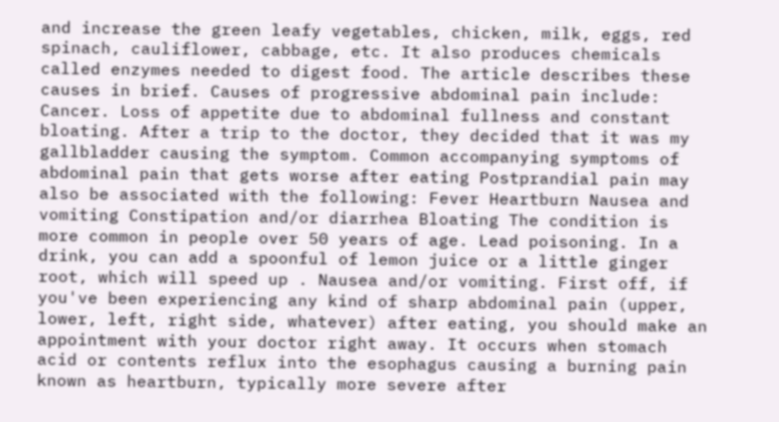and increase the green leafy vegetables, chicken, milk, eggs, red spinach, cauliflower, cabbage, etc. It also produces chemicals called enzymes needed to digest food. The article describes these causes in brief. Causes of progressive abdominal pain include: Cancer. Loss of appetite due to abdominal fullness and constant bloating. After a trip to the doctor, they decided that it was my gallbladder causing the symptom. Common accompanying symptoms of abdominal pain that gets worse after eating Postprandial pain may also be associated with the following: Fever Heartburn Nausea and vomiting Constipation and/or diarrhea Bloating The condition is more common in people over 50 years of age. Lead poisoning. In a drink, you can add a spoonful of lemon juice or a little ginger root, which will speed up . Nausea and/or vomiting. First off, if you've been experiencing any kind of sharp abdominal pain (upper, lower, left, right side, whatever) after eating, you should make an appointment with your doctor right away. It occurs when stomach acid or contents reflux into the esophagus causing a burning pain known as heartburn, typically more severe after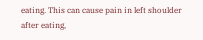eating. This can cause pain in left shoulder after eating,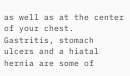as well as at the center of your chest. Gastritis, stomach ulcers and a hiatal hernia are some of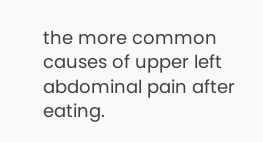the more common causes of upper left abdominal pain after eating.